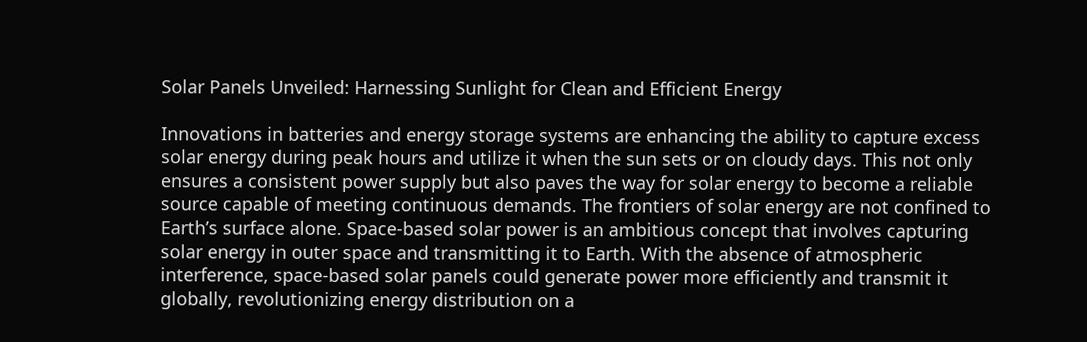Solar Panels Unveiled: Harnessing Sunlight for Clean and Efficient Energy

Innovations in batteries and energy storage systems are enhancing the ability to capture excess solar energy during peak hours and utilize it when the sun sets or on cloudy days. This not only ensures a consistent power supply but also paves the way for solar energy to become a reliable source capable of meeting continuous demands. The frontiers of solar energy are not confined to Earth’s surface alone. Space-based solar power is an ambitious concept that involves capturing solar energy in outer space and transmitting it to Earth. With the absence of atmospheric interference, space-based solar panels could generate power more efficiently and transmit it globally, revolutionizing energy distribution on a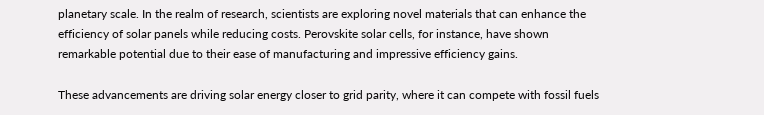planetary scale. In the realm of research, scientists are exploring novel materials that can enhance the efficiency of solar panels while reducing costs. Perovskite solar cells, for instance, have shown remarkable potential due to their ease of manufacturing and impressive efficiency gains.

These advancements are driving solar energy closer to grid parity, where it can compete with fossil fuels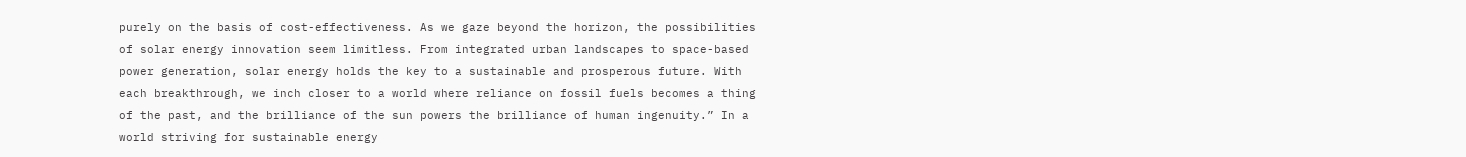purely on the basis of cost-effectiveness. As we gaze beyond the horizon, the possibilities of solar energy innovation seem limitless. From integrated urban landscapes to space-based power generation, solar energy holds the key to a sustainable and prosperous future. With each breakthrough, we inch closer to a world where reliance on fossil fuels becomes a thing of the past, and the brilliance of the sun powers the brilliance of human ingenuity.” In a world striving for sustainable energy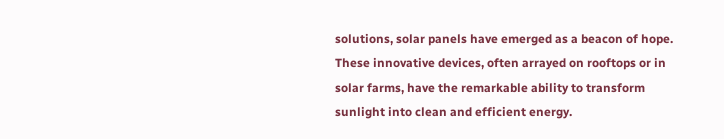solutions, solar panels have emerged as a beacon of hope. These innovative devices, often arrayed on rooftops or in solar farms, have the remarkable ability to transform sunlight into clean and efficient energy.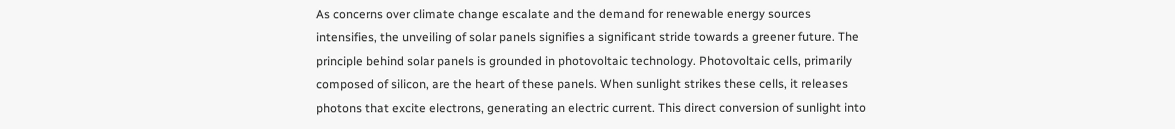As concerns over climate change escalate and the demand for renewable energy sources intensifies, the unveiling of solar panels signifies a significant stride towards a greener future. The principle behind solar panels is grounded in photovoltaic technology. Photovoltaic cells, primarily composed of silicon, are the heart of these panels. When sunlight strikes these cells, it releases photons that excite electrons, generating an electric current. This direct conversion of sunlight into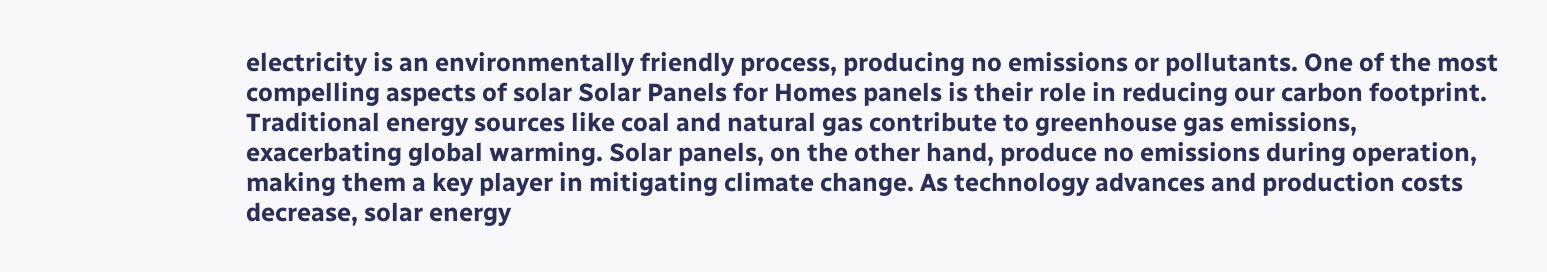electricity is an environmentally friendly process, producing no emissions or pollutants. One of the most compelling aspects of solar Solar Panels for Homes panels is their role in reducing our carbon footprint. Traditional energy sources like coal and natural gas contribute to greenhouse gas emissions, exacerbating global warming. Solar panels, on the other hand, produce no emissions during operation, making them a key player in mitigating climate change. As technology advances and production costs decrease, solar energy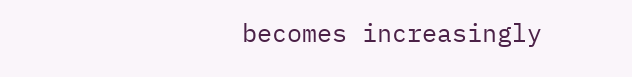becomes increasingly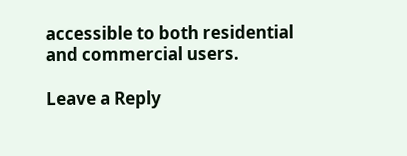accessible to both residential and commercial users.

Leave a Reply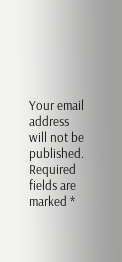Your email address will not be published. Required fields are marked *